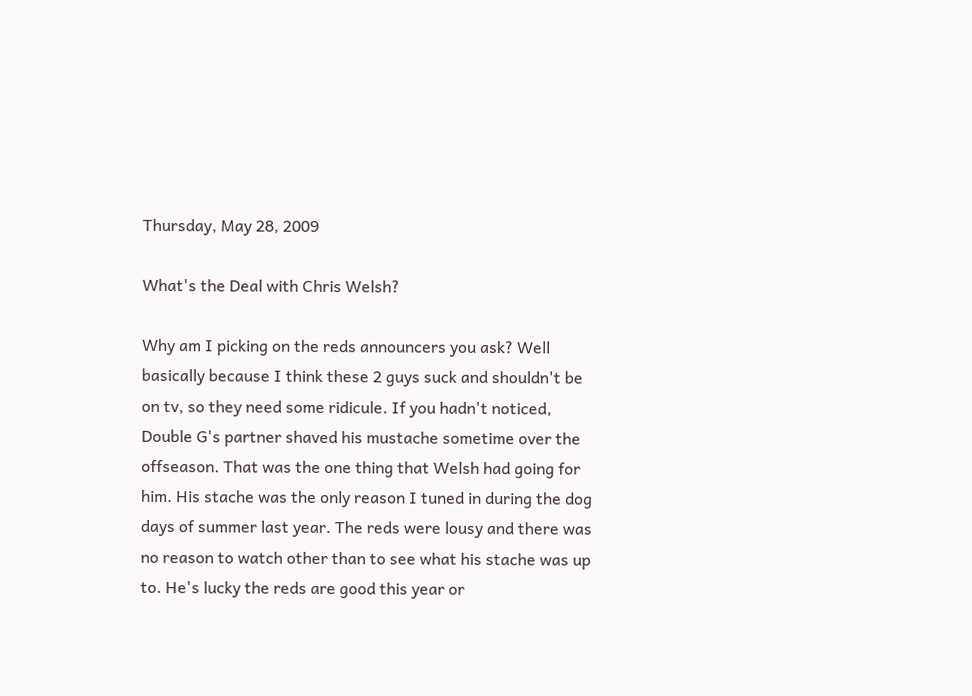Thursday, May 28, 2009

What's the Deal with Chris Welsh?

Why am I picking on the reds announcers you ask? Well basically because I think these 2 guys suck and shouldn't be on tv, so they need some ridicule. If you hadn't noticed, Double G's partner shaved his mustache sometime over the offseason. That was the one thing that Welsh had going for him. His stache was the only reason I tuned in during the dog days of summer last year. The reds were lousy and there was no reason to watch other than to see what his stache was up to. He's lucky the reds are good this year or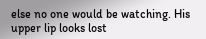else no one would be watching. His upper lip looks lost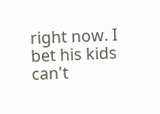right now. I bet his kids can't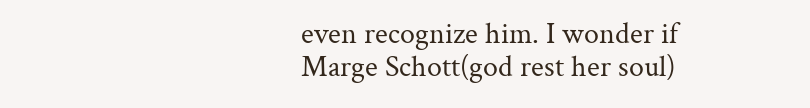even recognize him. I wonder if Marge Schott(god rest her soul)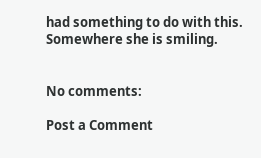had something to do with this. Somewhere she is smiling.


No comments:

Post a Comment